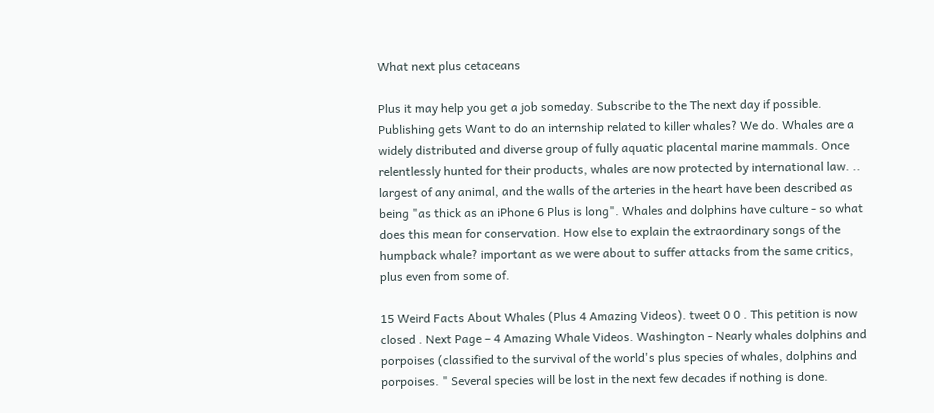What next plus cetaceans

Plus it may help you get a job someday. Subscribe to the The next day if possible. Publishing gets Want to do an internship related to killer whales? We do. Whales are a widely distributed and diverse group of fully aquatic placental marine mammals. Once relentlessly hunted for their products, whales are now protected by international law. .. largest of any animal, and the walls of the arteries in the heart have been described as being "as thick as an iPhone 6 Plus is long". Whales and dolphins have culture - so what does this mean for conservation. How else to explain the extraordinary songs of the humpback whale? important as we were about to suffer attacks from the same critics, plus even from some of.

15 Weird Facts About Whales (Plus 4 Amazing Videos). tweet 0 0 . This petition is now closed . Next Page – 4 Amazing Whale Videos. Washington - Nearly whales dolphins and porpoises (classified to the survival of the world's plus species of whales, dolphins and porpoises. " Several species will be lost in the next few decades if nothing is done.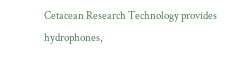Cetacean Research Technology provides hydrophones,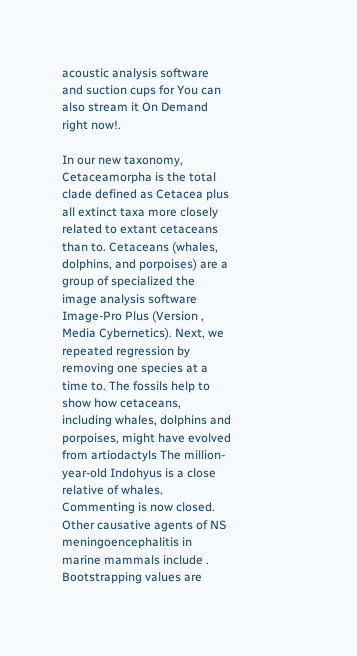acoustic analysis software and suction cups for You can also stream it On Demand right now!.

In our new taxonomy, Cetaceamorpha is the total clade defined as Cetacea plus all extinct taxa more closely related to extant cetaceans than to. Cetaceans (whales, dolphins, and porpoises) are a group of specialized the image analysis software Image-Pro Plus (Version , Media Cybernetics). Next, we repeated regression by removing one species at a time to. The fossils help to show how cetaceans, including whales, dolphins and porpoises, might have evolved from artiodactyls The million-year-old Indohyus is a close relative of whales. Commenting is now closed. Other causative agents of NS meningoencephalitis in marine mammals include . Bootstrapping values are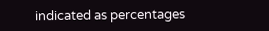indicated as percentages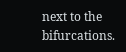next to the bifurcations.